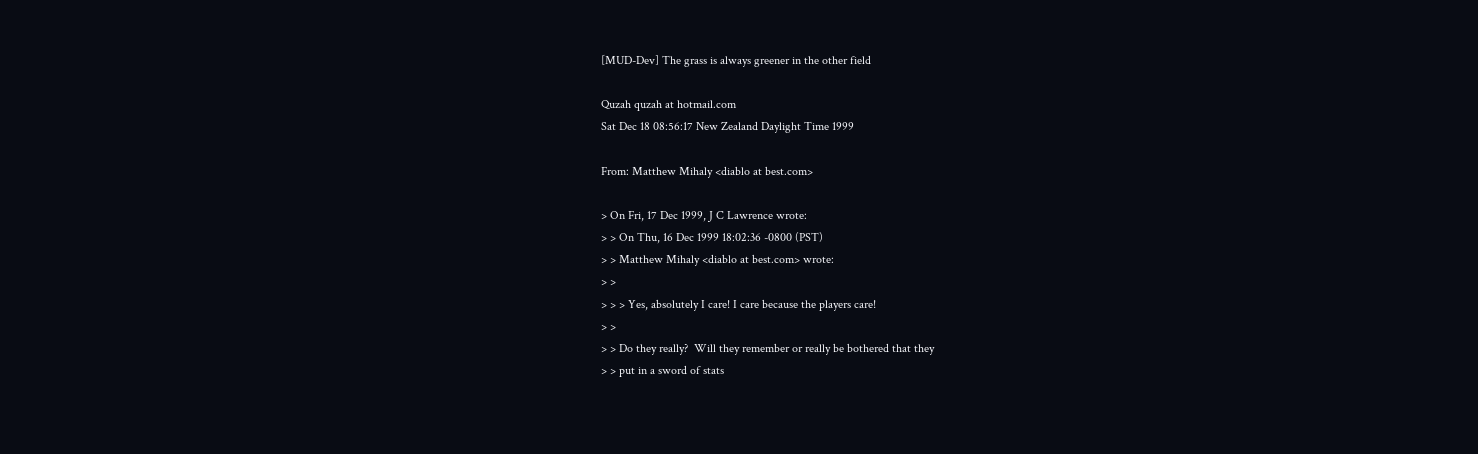[MUD-Dev] The grass is always greener in the other field

Quzah quzah at hotmail.com
Sat Dec 18 08:56:17 New Zealand Daylight Time 1999

From: Matthew Mihaly <diablo at best.com>

> On Fri, 17 Dec 1999, J C Lawrence wrote:
> > On Thu, 16 Dec 1999 18:02:36 -0800 (PST)
> > Matthew Mihaly <diablo at best.com> wrote:
> >
> > > Yes, absolutely I care! I care because the players care!
> >
> > Do they really?  Will they remember or really be bothered that they
> > put in a sword of stats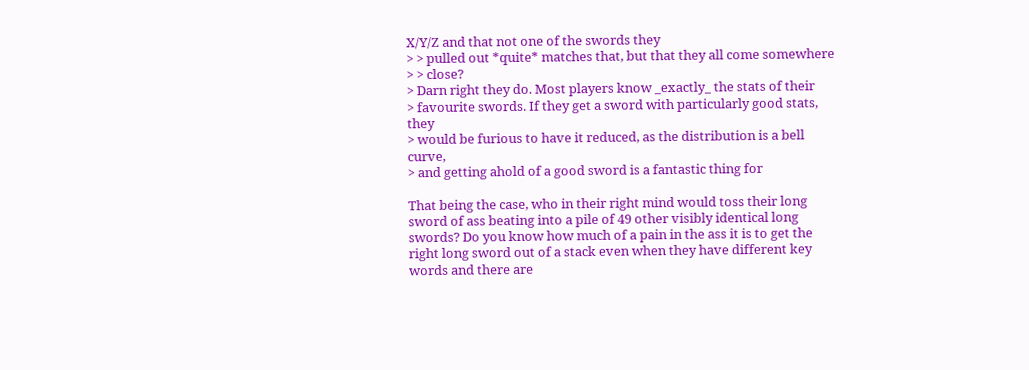X/Y/Z and that not one of the swords they
> > pulled out *quite* matches that, but that they all come somewhere
> > close?
> Darn right they do. Most players know _exactly_ the stats of their
> favourite swords. If they get a sword with particularly good stats, they
> would be furious to have it reduced, as the distribution is a bell curve,
> and getting ahold of a good sword is a fantastic thing for

That being the case, who in their right mind would toss their long
sword of ass beating into a pile of 49 other visibly identical long
swords? Do you know how much of a pain in the ass it is to get the
right long sword out of a stack even when they have different key
words and there are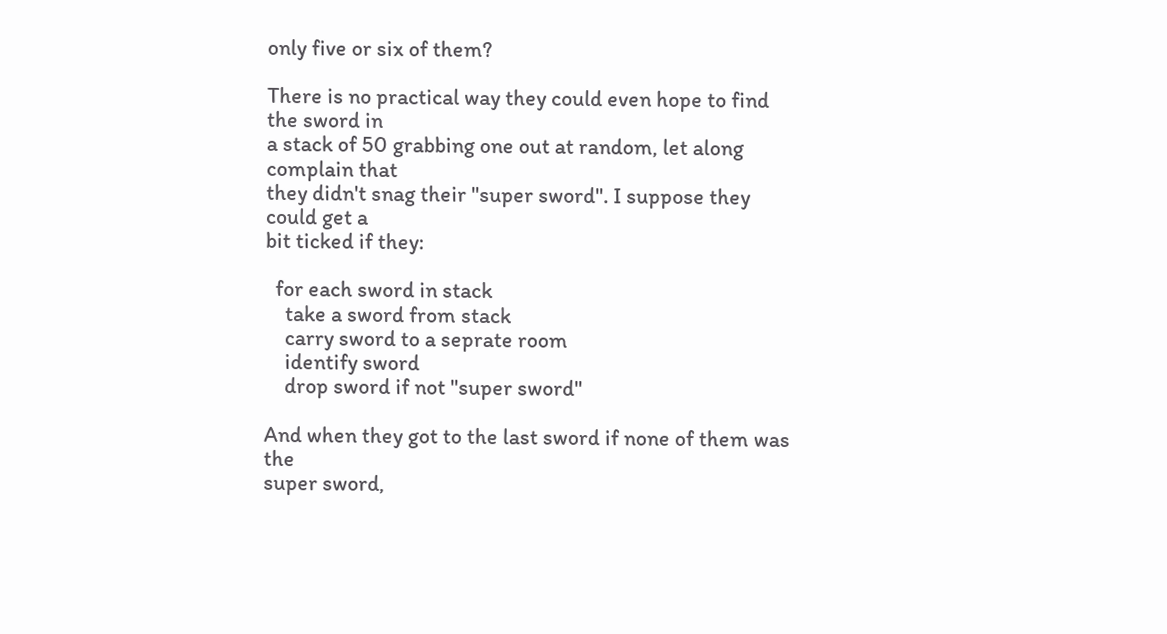only five or six of them?

There is no practical way they could even hope to find the sword in
a stack of 50 grabbing one out at random, let along complain that
they didn't snag their "super sword". I suppose they could get a
bit ticked if they:

  for each sword in stack
    take a sword from stack
    carry sword to a seprate room
    identify sword
    drop sword if not "super sword"

And when they got to the last sword if none of them was the
super sword,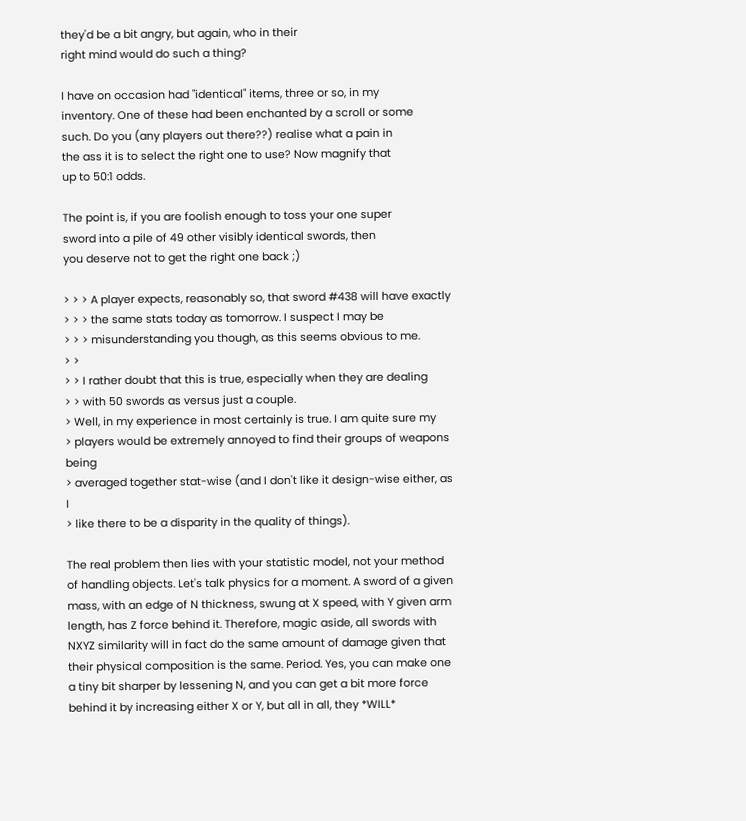they'd be a bit angry, but again, who in their
right mind would do such a thing?

I have on occasion had "identical" items, three or so, in my
inventory. One of these had been enchanted by a scroll or some
such. Do you (any players out there??) realise what a pain in
the ass it is to select the right one to use? Now magnify that
up to 50:1 odds.

The point is, if you are foolish enough to toss your one super
sword into a pile of 49 other visibly identical swords, then
you deserve not to get the right one back ;)

> > > A player expects, reasonably so, that sword #438 will have exactly
> > > the same stats today as tomorrow. I suspect I may be
> > > misunderstanding you though, as this seems obvious to me.
> >
> > I rather doubt that this is true, especially when they are dealing
> > with 50 swords as versus just a couple.
> Well, in my experience in most certainly is true. I am quite sure my
> players would be extremely annoyed to find their groups of weapons being
> averaged together stat-wise (and I don't like it design-wise either, as I
> like there to be a disparity in the quality of things).

The real problem then lies with your statistic model, not your method
of handling objects. Let's talk physics for a moment. A sword of a given
mass, with an edge of N thickness, swung at X speed, with Y given arm
length, has Z force behind it. Therefore, magic aside, all swords with
NXYZ similarity will in fact do the same amount of damage given that
their physical composition is the same. Period. Yes, you can make one
a tiny bit sharper by lessening N, and you can get a bit more force
behind it by increasing either X or Y, but all in all, they *WILL*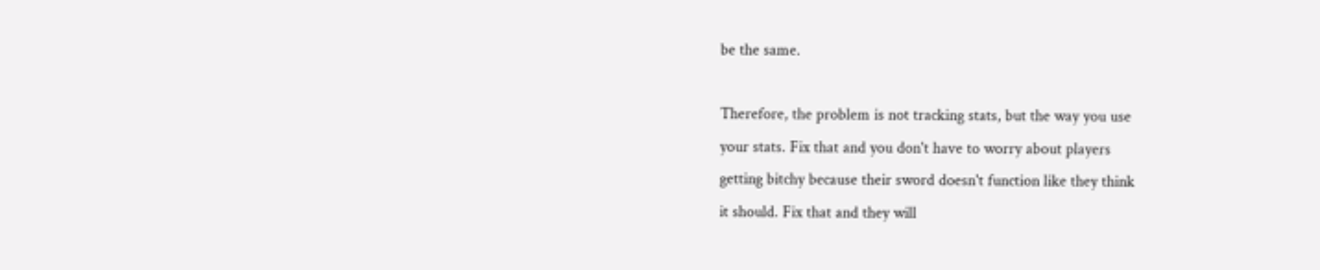be the same.

Therefore, the problem is not tracking stats, but the way you use
your stats. Fix that and you don't have to worry about players
getting bitchy because their sword doesn't function like they think
it should. Fix that and they will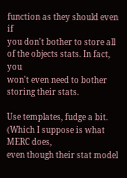function as they should even if
you don't bother to store all of the objects stats. In fact, you
won't even need to bother storing their stats.

Use templates, fudge a bit. (Which I suppose is what MERC does,
even though their stat model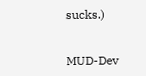sucks.)


MUD-Dev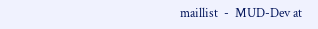maillist  -  MUD-Dev at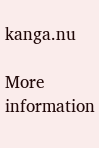kanga.nu

More information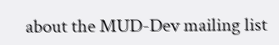about the MUD-Dev mailing list